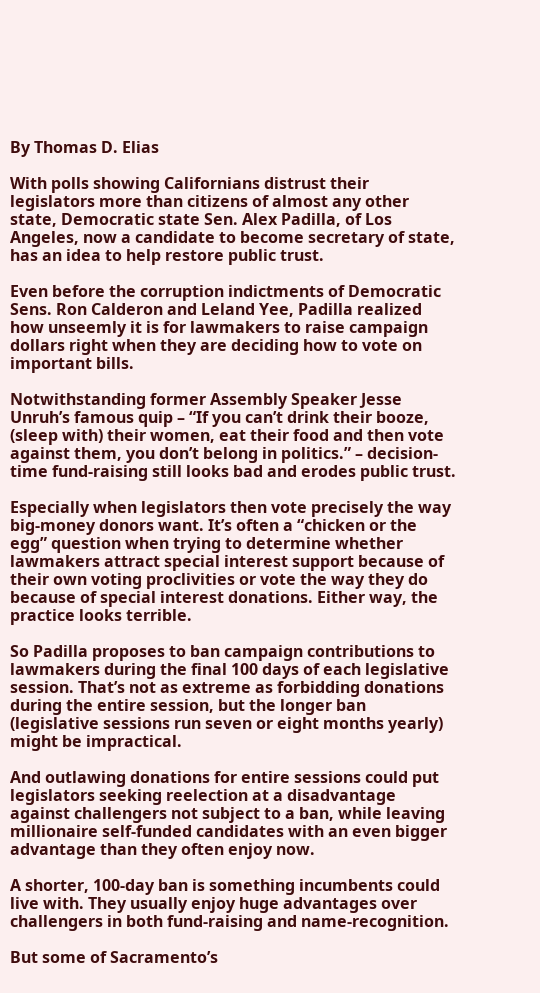By Thomas D. Elias

With polls showing Californians distrust their legislators more than citizens of almost any other state, Democratic state Sen. Alex Padilla, of Los Angeles, now a candidate to become secretary of state, has an idea to help restore public trust.

Even before the corruption indictments of Democratic Sens. Ron Calderon and Leland Yee, Padilla realized how unseemly it is for lawmakers to raise campaign dollars right when they are deciding how to vote on important bills.

Notwithstanding former Assembly Speaker Jesse Unruh’s famous quip – “If you can’t drink their booze, (sleep with) their women, eat their food and then vote against them, you don’t belong in politics.” – decision-time fund-raising still looks bad and erodes public trust.

Especially when legislators then vote precisely the way big-money donors want. It’s often a “chicken or the egg” question when trying to determine whether lawmakers attract special interest support because of their own voting proclivities or vote the way they do because of special interest donations. Either way, the practice looks terrible.

So Padilla proposes to ban campaign contributions to lawmakers during the final 100 days of each legislative session. That’s not as extreme as forbidding donations during the entire session, but the longer ban (legislative sessions run seven or eight months yearly) might be impractical.

And outlawing donations for entire sessions could put legislators seeking reelection at a disadvantage against challengers not subject to a ban, while leaving millionaire self-funded candidates with an even bigger advantage than they often enjoy now.

A shorter, 100-day ban is something incumbents could live with. They usually enjoy huge advantages over challengers in both fund-raising and name-recognition.

But some of Sacramento’s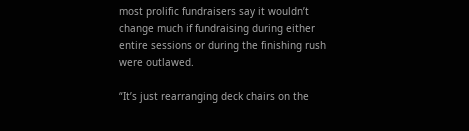most prolific fundraisers say it wouldn’t change much if fundraising during either entire sessions or during the finishing rush were outlawed.

“It’s just rearranging deck chairs on the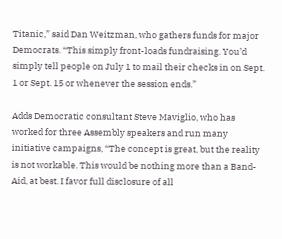Titanic,” said Dan Weitzman, who gathers funds for major Democrats. “This simply front-loads fundraising. You’d simply tell people on July 1 to mail their checks in on Sept. 1 or Sept. 15 or whenever the session ends.”

Adds Democratic consultant Steve Maviglio, who has worked for three Assembly speakers and run many initiative campaigns, “The concept is great, but the reality is not workable. This would be nothing more than a Band-Aid, at best. I favor full disclosure of all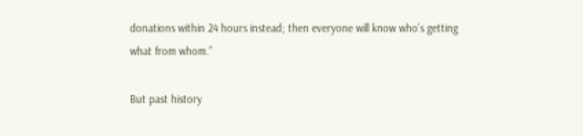donations within 24 hours instead; then everyone will know who’s getting what from whom.”

But past history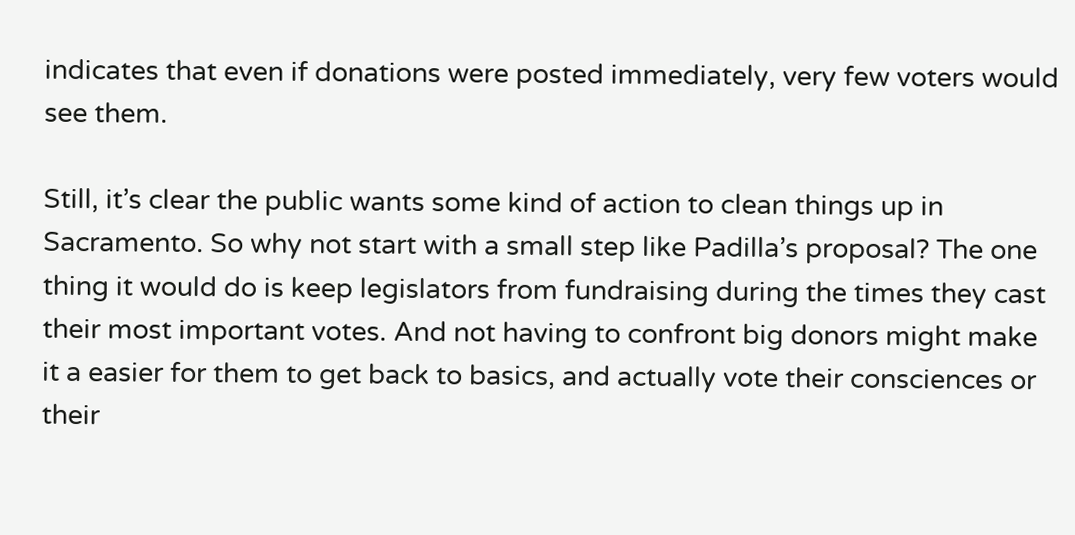indicates that even if donations were posted immediately, very few voters would see them.

Still, it’s clear the public wants some kind of action to clean things up in Sacramento. So why not start with a small step like Padilla’s proposal? The one thing it would do is keep legislators from fundraising during the times they cast their most important votes. And not having to confront big donors might make it a easier for them to get back to basics, and actually vote their consciences or their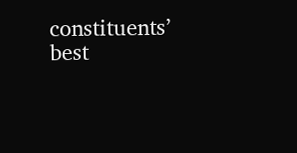constituents’ best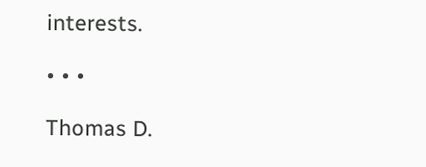interests.

• • •

Thomas D.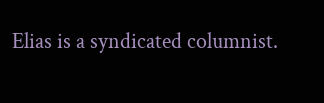Elias is a syndicated columnist.